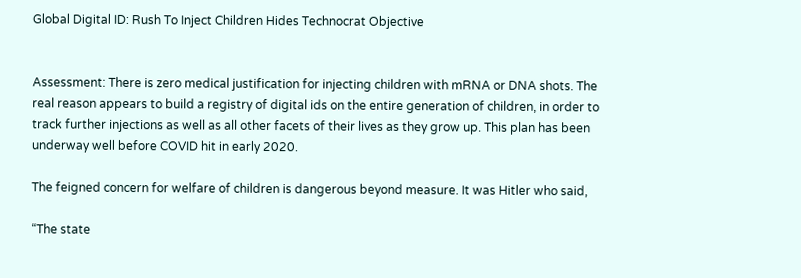Global Digital ID: Rush To Inject Children Hides Technocrat Objective


Assessment: There is zero medical justification for injecting children with mRNA or DNA shots. The real reason appears to build a registry of digital ids on the entire generation of children, in order to track further injections as well as all other facets of their lives as they grow up. This plan has been underway well before COVID hit in early 2020.

The feigned concern for welfare of children is dangerous beyond measure. It was Hitler who said,

“The state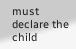must declare the child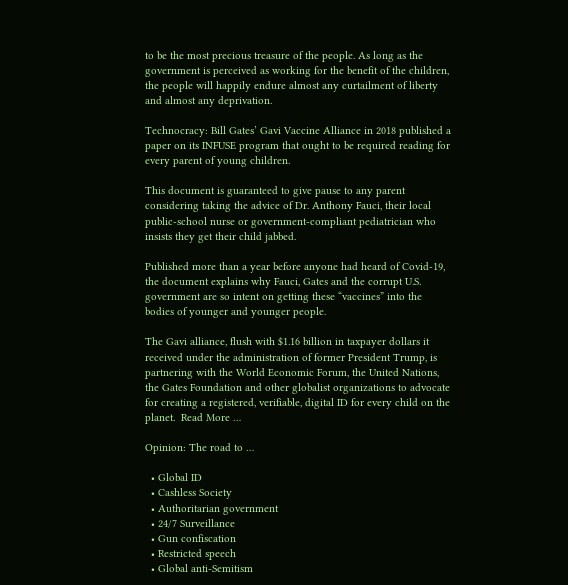to be the most precious treasure of the people. As long as the government is perceived as working for the benefit of the children, the people will happily endure almost any curtailment of liberty and almost any deprivation.

Technocracy: Bill Gates’ Gavi Vaccine Alliance in 2018 published a paper on its INFUSE program that ought to be required reading for every parent of young children.

This document is guaranteed to give pause to any parent considering taking the advice of Dr. Anthony Fauci, their local public-school nurse or government-compliant pediatrician who insists they get their child jabbed.

Published more than a year before anyone had heard of Covid-19, the document explains why Fauci, Gates and the corrupt U.S. government are so intent on getting these “vaccines” into the bodies of younger and younger people.

The Gavi alliance, flush with $1.16 billion in taxpayer dollars it received under the administration of former President Trump, is partnering with the World Economic Forum, the United Nations, the Gates Foundation and other globalist organizations to advocate for creating a registered, verifiable, digital ID for every child on the planet.  Read More …

Opinion: The road to …

  • Global ID
  • Cashless Society
  • Authoritarian government
  • 24/7 Surveillance
  • Gun confiscation
  • Restricted speech
  • Global anti-Semitism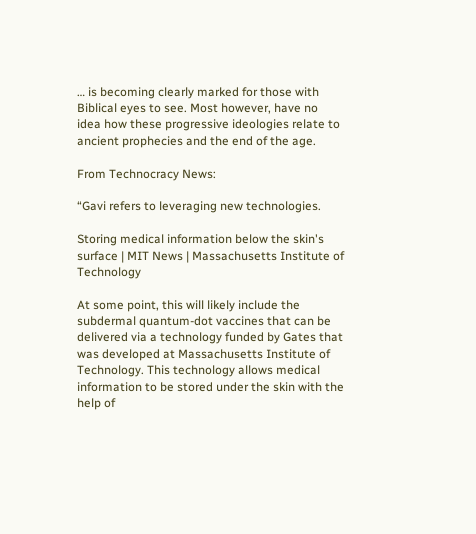… is becoming clearly marked for those with Biblical eyes to see. Most however, have no idea how these progressive ideologies relate to ancient prophecies and the end of the age.

From Technocracy News:

“Gavi refers to leveraging new technologies.

Storing medical information below the skin's surface | MIT News | Massachusetts Institute of Technology

At some point, this will likely include the subdermal quantum-dot vaccines that can be delivered via a technology funded by Gates that was developed at Massachusetts Institute of Technology. This technology allows medical information to be stored under the skin with the help of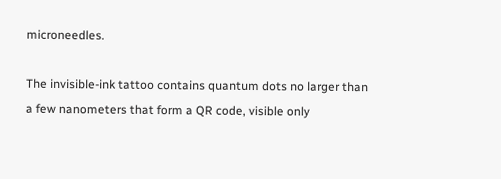microneedles.

The invisible-ink tattoo contains quantum dots no larger than a few nanometers that form a QR code, visible only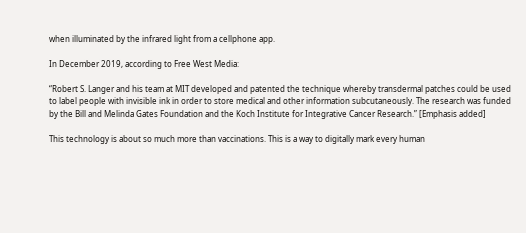when illuminated by the infrared light from a cellphone app.

In December 2019, according to Free West Media:

“Robert S. Langer and his team at MIT developed and patented the technique whereby transdermal patches could be used to label people with invisible ink in order to store medical and other information subcutaneously. The research was funded by the Bill and Melinda Gates Foundation and the Koch Institute for Integrative Cancer Research.” [Emphasis added]

This technology is about so much more than vaccinations. This is a way to digitally mark every human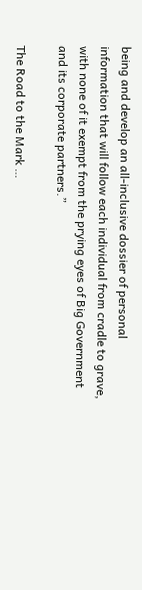being and develop an all-inclusive dossier of personal information that will follow each individual from cradle to grave, with none of it exempt from the prying eyes of Big Government and its corporate partners.”

The Road to the Mark …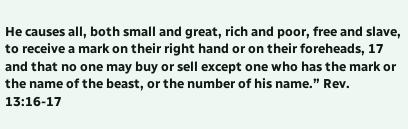He causes all, both small and great, rich and poor, free and slave, to receive a mark on their right hand or on their foreheads, 17 and that no one may buy or sell except one who has the mark or the name of the beast, or the number of his name.” Rev. 13:16-17